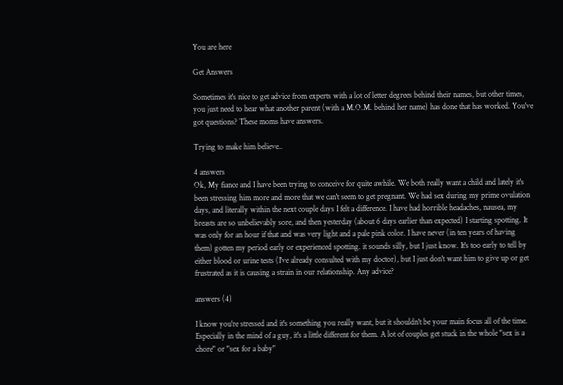You are here

Get Answers

Sometimes it's nice to get advice from experts with a lot of letter degrees behind their names, but other times, you just need to hear what another parent (with a M.O.M. behind her name) has done that has worked. You've got questions? These moms have answers.

Trying to make him believe..

4 answers
Ok, My fiance and I have been trying to conceive for quite awhile. We both really want a child and lately it's been stressing him more and more that we can't seem to get pregnant. We had sex during my prime ovulation days, and literally within the next couple days I felt a difference. I have had horrible headaches, nausea, my breasts are so unbelievably sore, and then yesterday (about 6 days earlier than expected) I starting spotting. It was only for an hour if that and was very light and a pale pink color. I have never (in ten years of having them) gotten my period early or experienced spotting. it sounds silly, but I just know. It's too early to tell by either blood or urine tests (I've already consulted with my doctor), but I just don't want him to give up or get frustrated as it is causing a strain in our relationship. Any advice?

answers (4)

I know you're stressed and it's something you really want, but it shouldn't be your main focus all of the time. Especially in the mind of a guy, it's a little different for them. A lot of couples get stuck in the whole "sex is a chore" or "sex for a baby"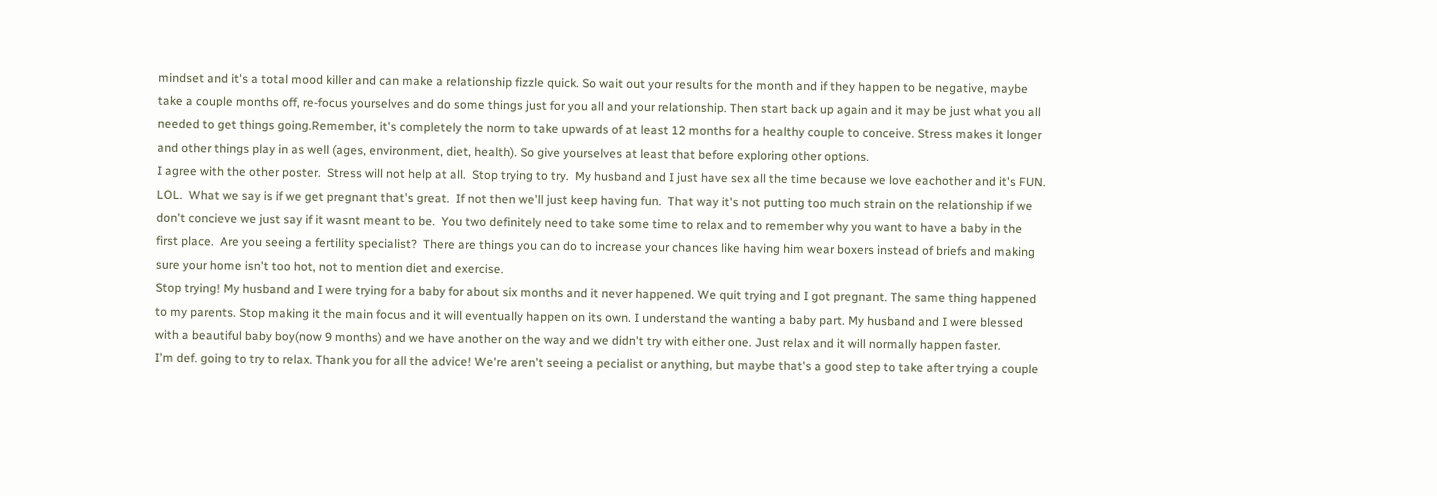mindset and it's a total mood killer and can make a relationship fizzle quick. So wait out your results for the month and if they happen to be negative, maybe take a couple months off, re-focus yourselves and do some things just for you all and your relationship. Then start back up again and it may be just what you all needed to get things going.Remember, it's completely the norm to take upwards of at least 12 months for a healthy couple to conceive. Stress makes it longer and other things play in as well (ages, environment, diet, health). So give yourselves at least that before exploring other options.
I agree with the other poster.  Stress will not help at all.  Stop trying to try.  My husband and I just have sex all the time because we love eachother and it's FUN.  LOL.  What we say is if we get pregnant that's great.  If not then we'll just keep having fun.  That way it's not putting too much strain on the relationship if we don't concieve we just say if it wasnt meant to be.  You two definitely need to take some time to relax and to remember why you want to have a baby in the first place.  Are you seeing a fertility specialist?  There are things you can do to increase your chances like having him wear boxers instead of briefs and making sure your home isn't too hot, not to mention diet and exercise.
Stop trying! My husband and I were trying for a baby for about six months and it never happened. We quit trying and I got pregnant. The same thing happened to my parents. Stop making it the main focus and it will eventually happen on its own. I understand the wanting a baby part. My husband and I were blessed with a beautiful baby boy(now 9 months) and we have another on the way and we didn't try with either one. Just relax and it will normally happen faster.
I'm def. going to try to relax. Thank you for all the advice! We're aren't seeing a pecialist or anything, but maybe that's a good step to take after trying a couple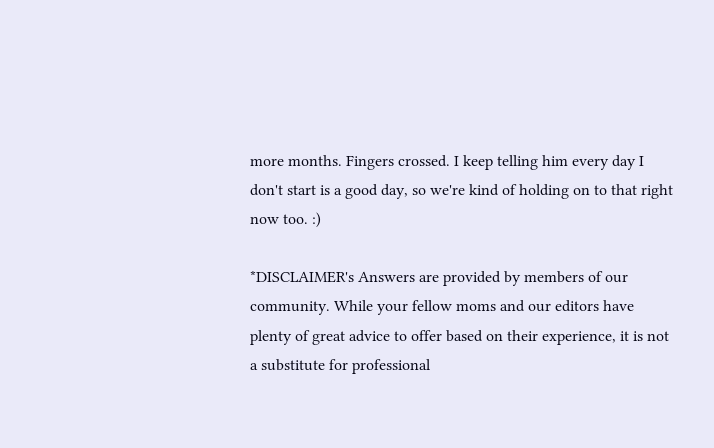more months. Fingers crossed. I keep telling him every day I don't start is a good day, so we're kind of holding on to that right now too. :)

*DISCLAIMER's Answers are provided by members of our community. While your fellow moms and our editors have plenty of great advice to offer based on their experience, it is not a substitute for professional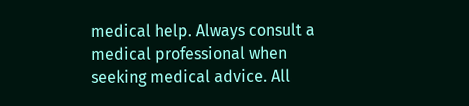medical help. Always consult a medical professional when seeking medical advice. All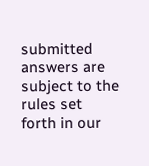submitted answers are subject to the rules set forth in our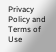Privacy Policy and Terms of Use